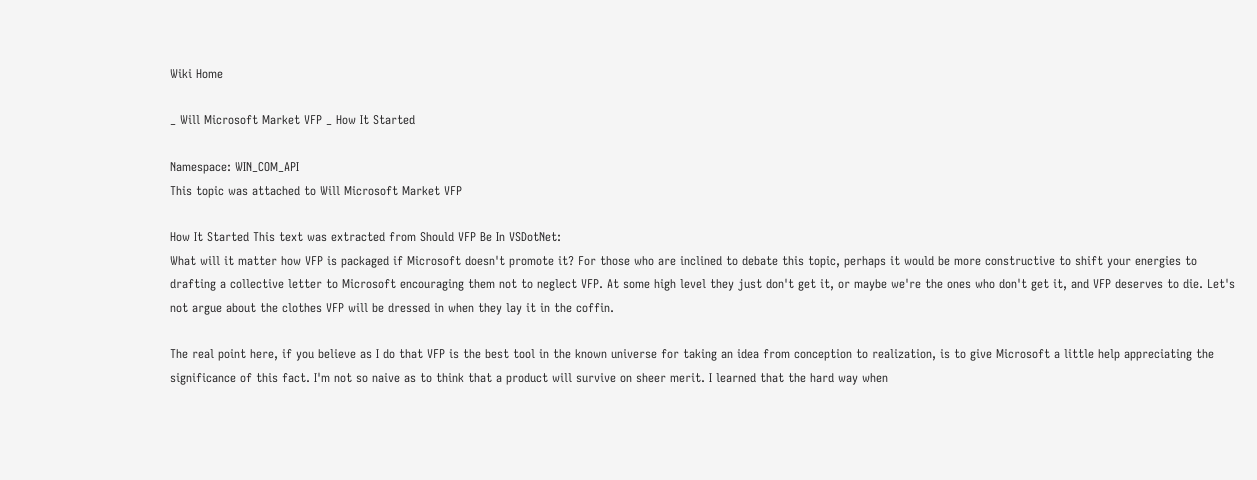Wiki Home

_ Will Microsoft Market VFP _ How It Started

Namespace: WIN_COM_API
This topic was attached to Will Microsoft Market VFP

How It Started This text was extracted from Should VFP Be In VSDotNet:
What will it matter how VFP is packaged if Microsoft doesn't promote it? For those who are inclined to debate this topic, perhaps it would be more constructive to shift your energies to drafting a collective letter to Microsoft encouraging them not to neglect VFP. At some high level they just don't get it, or maybe we're the ones who don't get it, and VFP deserves to die. Let's not argue about the clothes VFP will be dressed in when they lay it in the coffin.

The real point here, if you believe as I do that VFP is the best tool in the known universe for taking an idea from conception to realization, is to give Microsoft a little help appreciating the significance of this fact. I'm not so naive as to think that a product will survive on sheer merit. I learned that the hard way when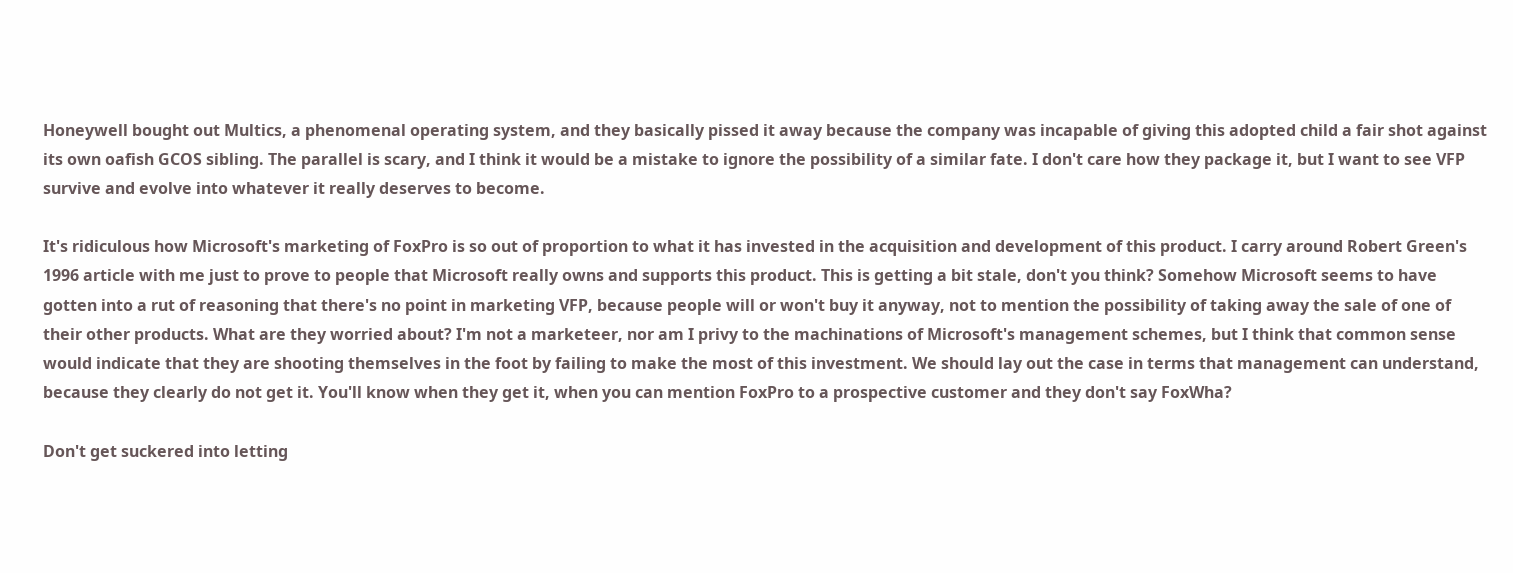Honeywell bought out Multics, a phenomenal operating system, and they basically pissed it away because the company was incapable of giving this adopted child a fair shot against its own oafish GCOS sibling. The parallel is scary, and I think it would be a mistake to ignore the possibility of a similar fate. I don't care how they package it, but I want to see VFP survive and evolve into whatever it really deserves to become.

It's ridiculous how Microsoft's marketing of FoxPro is so out of proportion to what it has invested in the acquisition and development of this product. I carry around Robert Green's 1996 article with me just to prove to people that Microsoft really owns and supports this product. This is getting a bit stale, don't you think? Somehow Microsoft seems to have gotten into a rut of reasoning that there's no point in marketing VFP, because people will or won't buy it anyway, not to mention the possibility of taking away the sale of one of their other products. What are they worried about? I'm not a marketeer, nor am I privy to the machinations of Microsoft's management schemes, but I think that common sense would indicate that they are shooting themselves in the foot by failing to make the most of this investment. We should lay out the case in terms that management can understand, because they clearly do not get it. You'll know when they get it, when you can mention FoxPro to a prospective customer and they don't say FoxWha?

Don't get suckered into letting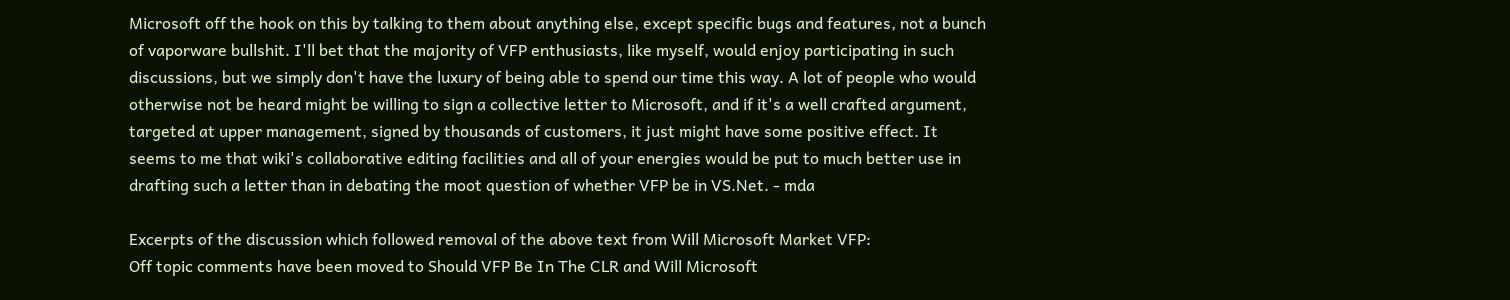Microsoft off the hook on this by talking to them about anything else, except specific bugs and features, not a bunch of vaporware bullshit. I'll bet that the majority of VFP enthusiasts, like myself, would enjoy participating in such discussions, but we simply don't have the luxury of being able to spend our time this way. A lot of people who would otherwise not be heard might be willing to sign a collective letter to Microsoft, and if it's a well crafted argument, targeted at upper management, signed by thousands of customers, it just might have some positive effect. It seems to me that wiki's collaborative editing facilities and all of your energies would be put to much better use in drafting such a letter than in debating the moot question of whether VFP be in VS.Net. - mda

Excerpts of the discussion which followed removal of the above text from Will Microsoft Market VFP:
Off topic comments have been moved to Should VFP Be In The CLR and Will Microsoft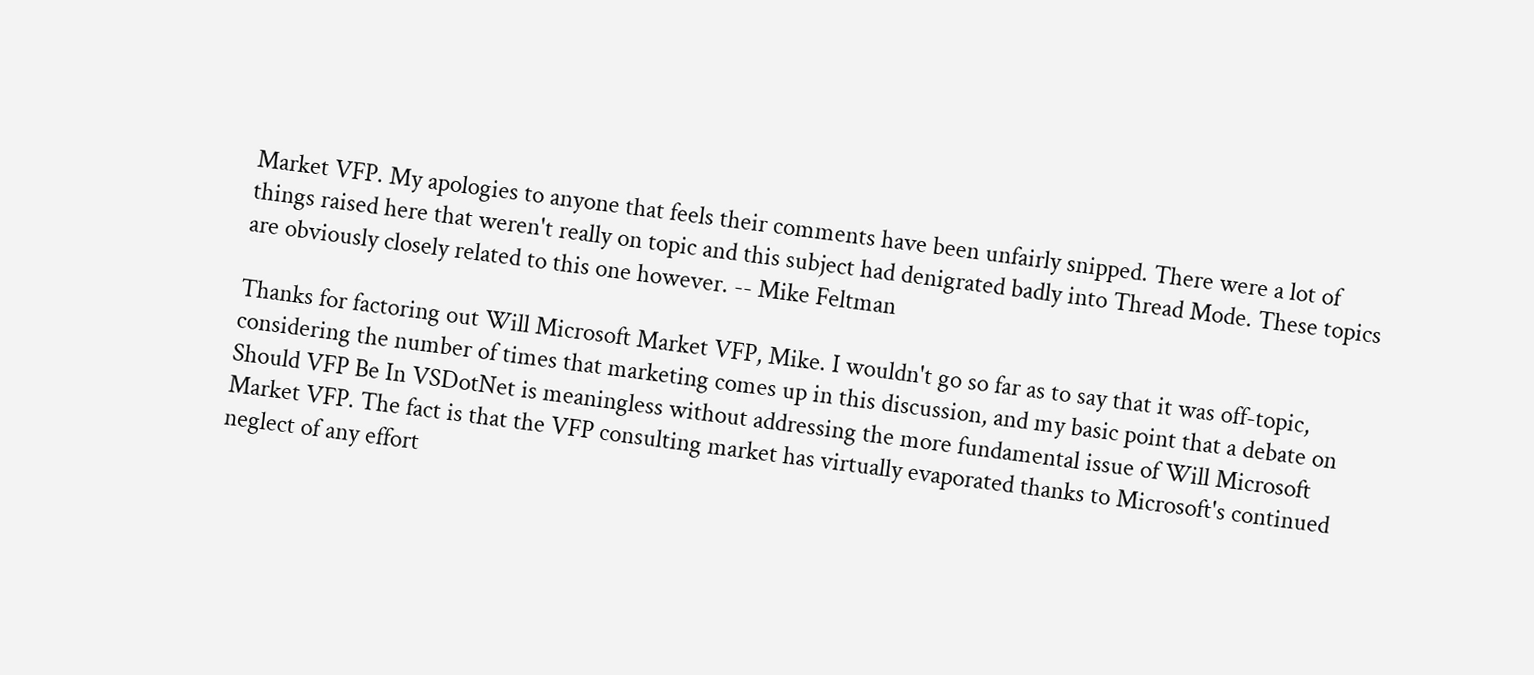Market VFP. My apologies to anyone that feels their comments have been unfairly snipped. There were a lot of things raised here that weren't really on topic and this subject had denigrated badly into Thread Mode. These topics are obviously closely related to this one however. -- Mike Feltman

Thanks for factoring out Will Microsoft Market VFP, Mike. I wouldn't go so far as to say that it was off-topic, considering the number of times that marketing comes up in this discussion, and my basic point that a debate on Should VFP Be In VSDotNet is meaningless without addressing the more fundamental issue of Will Microsoft Market VFP. The fact is that the VFP consulting market has virtually evaporated thanks to Microsoft's continued neglect of any effort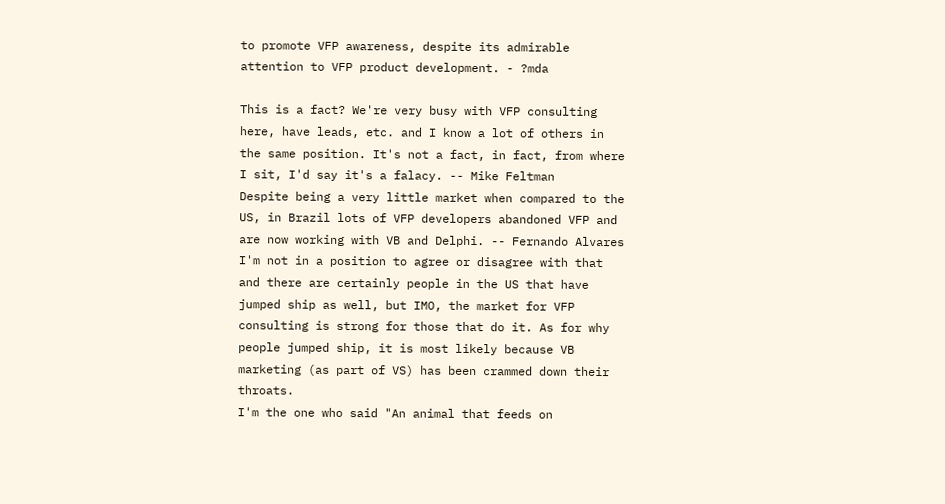to promote VFP awareness, despite its admirable attention to VFP product development. - ?mda

This is a fact? We're very busy with VFP consulting here, have leads, etc. and I know a lot of others in the same position. It's not a fact, in fact, from where I sit, I'd say it's a falacy. -- Mike Feltman
Despite being a very little market when compared to the US, in Brazil lots of VFP developers abandoned VFP and are now working with VB and Delphi. -- Fernando Alvares
I'm not in a position to agree or disagree with that and there are certainly people in the US that have jumped ship as well, but IMO, the market for VFP consulting is strong for those that do it. As for why people jumped ship, it is most likely because VB marketing (as part of VS) has been crammed down their throats.
I'm the one who said "An animal that feeds on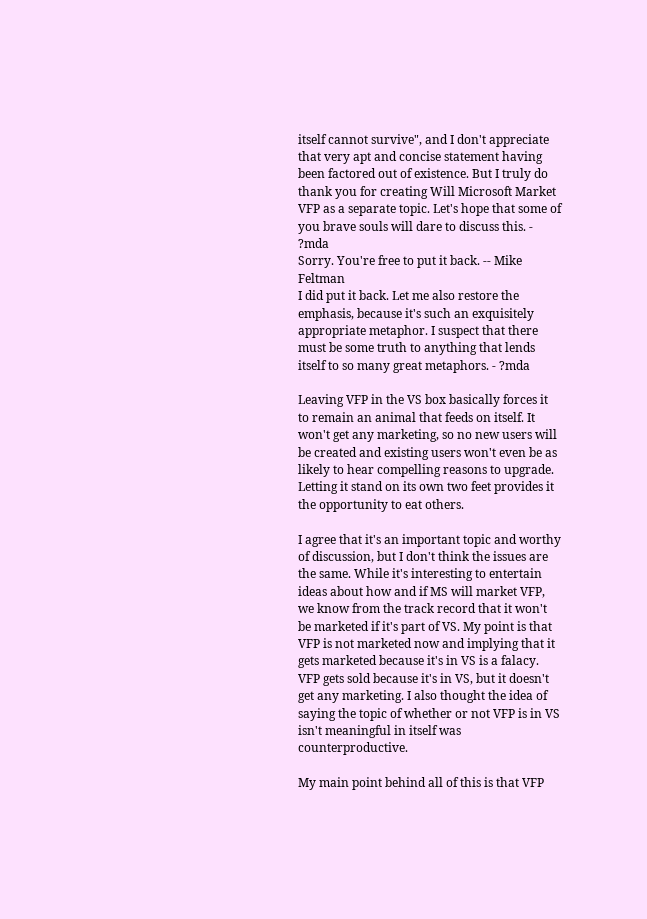itself cannot survive", and I don't appreciate that very apt and concise statement having been factored out of existence. But I truly do thank you for creating Will Microsoft Market VFP as a separate topic. Let's hope that some of you brave souls will dare to discuss this. - ?mda
Sorry. You're free to put it back. -- Mike Feltman
I did put it back. Let me also restore the emphasis, because it's such an exquisitely appropriate metaphor. I suspect that there must be some truth to anything that lends itself to so many great metaphors. - ?mda

Leaving VFP in the VS box basically forces it to remain an animal that feeds on itself. It won't get any marketing, so no new users will be created and existing users won't even be as likely to hear compelling reasons to upgrade. Letting it stand on its own two feet provides it the opportunity to eat others.

I agree that it's an important topic and worthy of discussion, but I don't think the issues are the same. While it's interesting to entertain ideas about how and if MS will market VFP, we know from the track record that it won't be marketed if it's part of VS. My point is that VFP is not marketed now and implying that it gets marketed because it's in VS is a falacy. VFP gets sold because it's in VS, but it doesn't get any marketing. I also thought the idea of saying the topic of whether or not VFP is in VS isn't meaningful in itself was counterproductive.

My main point behind all of this is that VFP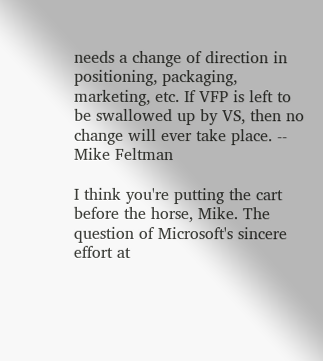needs a change of direction in positioning, packaging, marketing, etc. If VFP is left to be swallowed up by VS, then no change will ever take place. -- Mike Feltman

I think you're putting the cart before the horse, Mike. The question of Microsoft's sincere effort at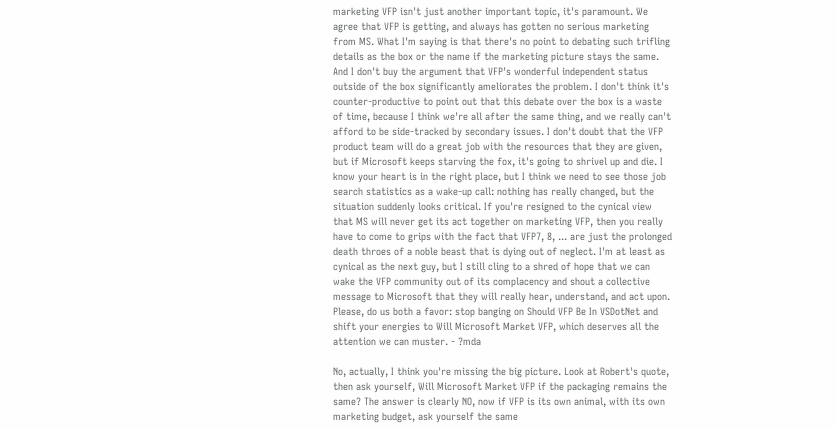marketing VFP isn't just another important topic, it's paramount. We agree that VFP is getting, and always has gotten no serious marketing from MS. What I'm saying is that there's no point to debating such trifling details as the box or the name if the marketing picture stays the same. And I don't buy the argument that VFP's wonderful independent status outside of the box significantly ameliorates the problem. I don't think it's counter-productive to point out that this debate over the box is a waste of time, because I think we're all after the same thing, and we really can't afford to be side-tracked by secondary issues. I don't doubt that the VFP product team will do a great job with the resources that they are given, but if Microsoft keeps starving the fox, it's going to shrivel up and die. I know your heart is in the right place, but I think we need to see those job search statistics as a wake-up call: nothing has really changed, but the situation suddenly looks critical. If you're resigned to the cynical view that MS will never get its act together on marketing VFP, then you really have to come to grips with the fact that VFP7, 8, ... are just the prolonged death throes of a noble beast that is dying out of neglect. I'm at least as cynical as the next guy, but I still cling to a shred of hope that we can wake the VFP community out of its complacency and shout a collective message to Microsoft that they will really hear, understand, and act upon. Please, do us both a favor: stop banging on Should VFP Be In VSDotNet and shift your energies to Will Microsoft Market VFP, which deserves all the attention we can muster. - ?mda

No, actually, I think you're missing the big picture. Look at Robert's quote, then ask yourself, Will Microsoft Market VFP if the packaging remains the same? The answer is clearly NO, now if VFP is its own animal, with its own marketing budget, ask yourself the same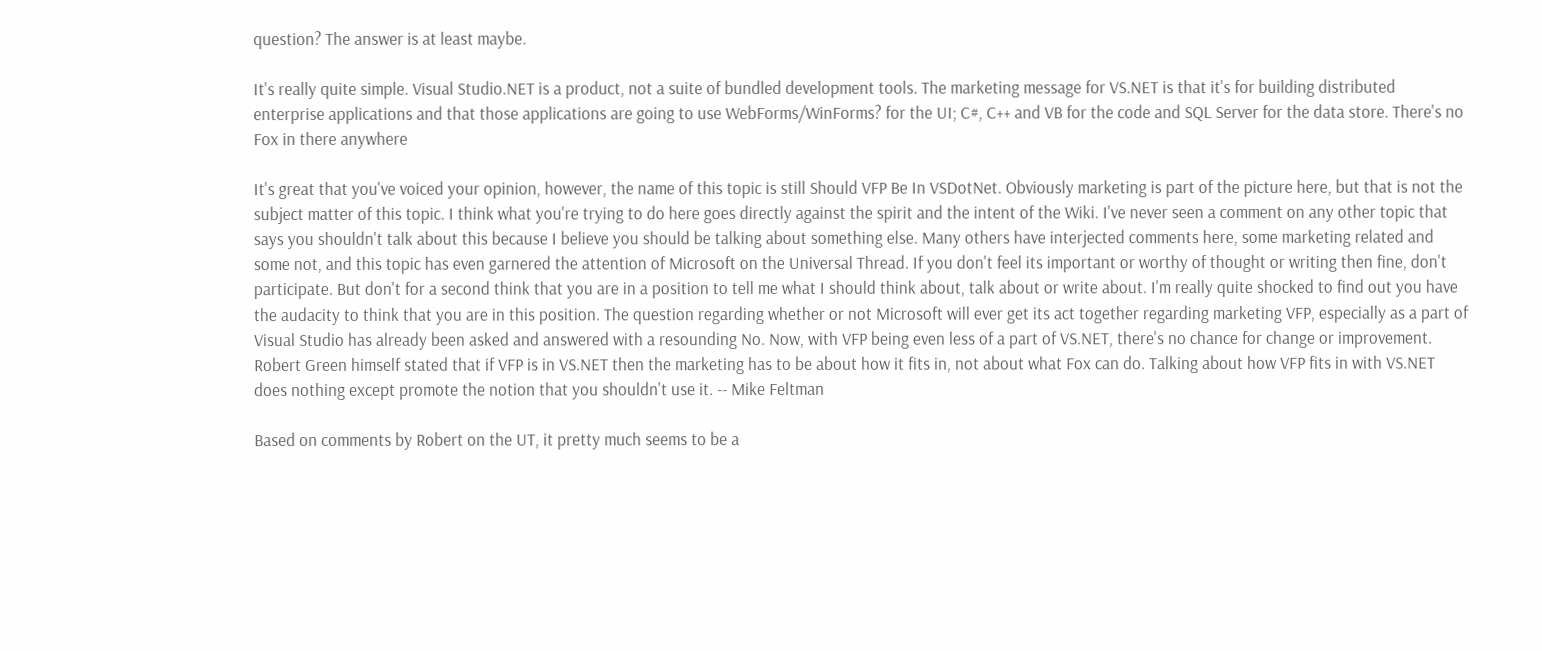question? The answer is at least maybe.

It's really quite simple. Visual Studio.NET is a product, not a suite of bundled development tools. The marketing message for VS.NET is that it's for building distributed enterprise applications and that those applications are going to use WebForms/WinForms? for the UI; C#, C++ and VB for the code and SQL Server for the data store. There's no Fox in there anywhere

It's great that you've voiced your opinion, however, the name of this topic is still Should VFP Be In VSDotNet. Obviously marketing is part of the picture here, but that is not the subject matter of this topic. I think what you're trying to do here goes directly against the spirit and the intent of the Wiki. I've never seen a comment on any other topic that says you shouldn't talk about this because I believe you should be talking about something else. Many others have interjected comments here, some marketing related and some not, and this topic has even garnered the attention of Microsoft on the Universal Thread. If you don't feel its important or worthy of thought or writing then fine, don't participate. But don't for a second think that you are in a position to tell me what I should think about, talk about or write about. I'm really quite shocked to find out you have the audacity to think that you are in this position. The question regarding whether or not Microsoft will ever get its act together regarding marketing VFP, especially as a part of Visual Studio has already been asked and answered with a resounding No. Now, with VFP being even less of a part of VS.NET, there's no chance for change or improvement. Robert Green himself stated that if VFP is in VS.NET then the marketing has to be about how it fits in, not about what Fox can do. Talking about how VFP fits in with VS.NET does nothing except promote the notion that you shouldn't use it. -- Mike Feltman

Based on comments by Robert on the UT, it pretty much seems to be a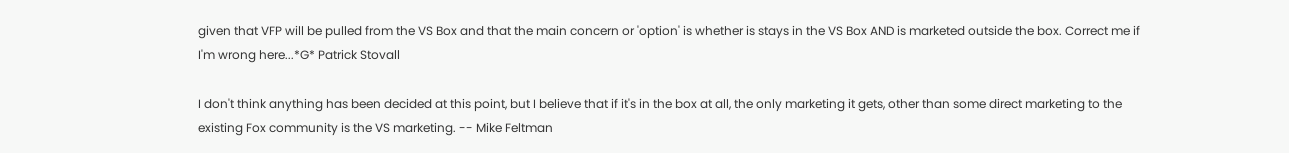given that VFP will be pulled from the VS Box and that the main concern or 'option' is whether is stays in the VS Box AND is marketed outside the box. Correct me if I'm wrong here...*G* Patrick Stovall

I don't think anything has been decided at this point, but I believe that if it's in the box at all, the only marketing it gets, other than some direct marketing to the existing Fox community is the VS marketing. -- Mike Feltman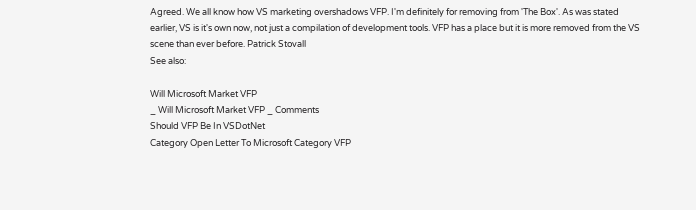Agreed. We all know how VS marketing overshadows VFP. I'm definitely for removing from 'The Box'. As was stated earlier, VS is it's own now, not just a compilation of development tools. VFP has a place but it is more removed from the VS scene than ever before. Patrick Stovall
See also:

Will Microsoft Market VFP
_ Will Microsoft Market VFP _ Comments
Should VFP Be In VSDotNet
Category Open Letter To Microsoft Category VFP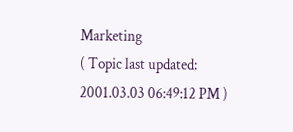Marketing
( Topic last updated: 2001.03.03 06:49:12 PM )